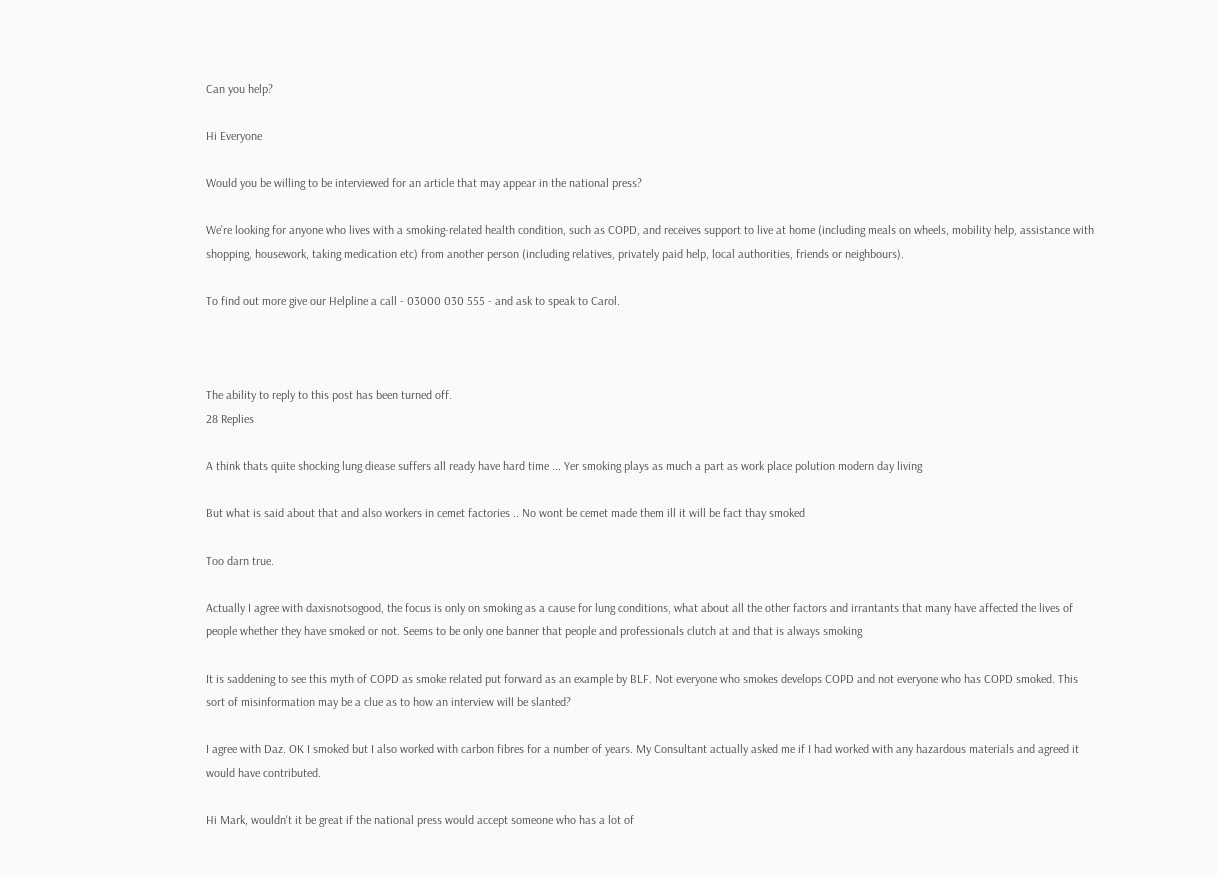Can you help?

Hi Everyone

Would you be willing to be interviewed for an article that may appear in the national press?

We’re looking for anyone who lives with a smoking-related health condition, such as COPD, and receives support to live at home (including meals on wheels, mobility help, assistance with shopping, housework, taking medication etc) from another person (including relatives, privately paid help, local authorities, friends or neighbours).

To find out more give our Helpline a call - 03000 030 555 - and ask to speak to Carol.



The ability to reply to this post has been turned off.
28 Replies

A think thats quite shocking lung diease suffers all ready have hard time ... Yer smoking plays as much a part as work place polution modern day living

But what is said about that and also workers in cemet factories .. No wont be cemet made them ill it will be fact thay smoked

Too darn true.

Actually I agree with daxisnotsogood, the focus is only on smoking as a cause for lung conditions, what about all the other factors and irrantants that many have affected the lives of people whether they have smoked or not. Seems to be only one banner that people and professionals clutch at and that is always smoking

It is saddening to see this myth of COPD as smoke related put forward as an example by BLF. Not everyone who smokes develops COPD and not everyone who has COPD smoked. This sort of misinformation may be a clue as to how an interview will be slanted?

I agree with Daz. OK I smoked but I also worked with carbon fibres for a number of years. My Consultant actually asked me if I had worked with any hazardous materials and agreed it would have contributed.

Hi Mark, wouldn't it be great if the national press would accept someone who has a lot of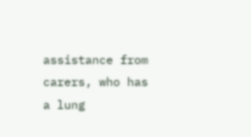assistance from carers, who has a lung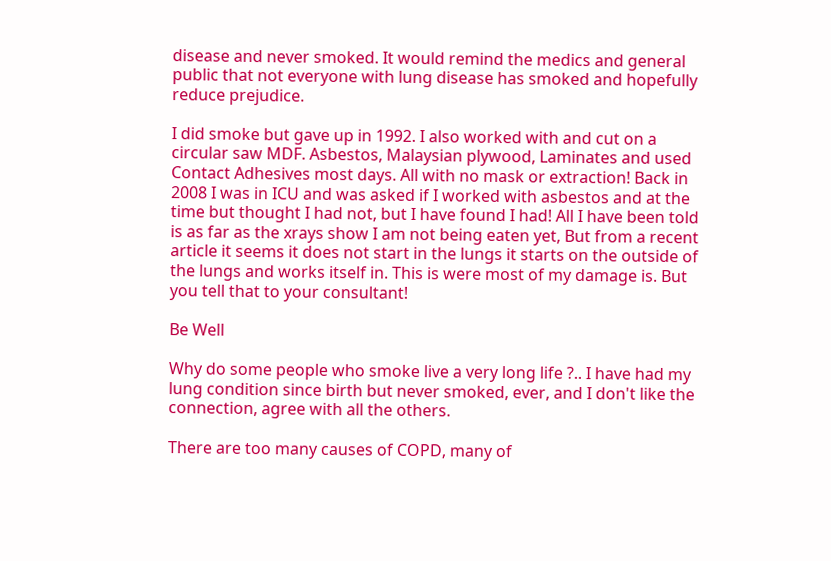disease and never smoked. It would remind the medics and general public that not everyone with lung disease has smoked and hopefully reduce prejudice.

I did smoke but gave up in 1992. I also worked with and cut on a circular saw MDF. Asbestos, Malaysian plywood, Laminates and used Contact Adhesives most days. All with no mask or extraction! Back in 2008 I was in ICU and was asked if I worked with asbestos and at the time but thought I had not, but I have found I had! All I have been told is as far as the xrays show I am not being eaten yet, But from a recent article it seems it does not start in the lungs it starts on the outside of the lungs and works itself in. This is were most of my damage is. But you tell that to your consultant!

Be Well

Why do some people who smoke live a very long life ?.. I have had my lung condition since birth but never smoked, ever, and I don't like the connection, agree with all the others.

There are too many causes of COPD, many of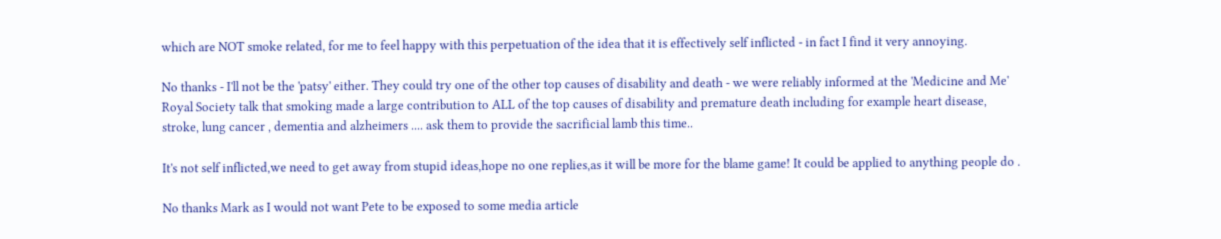which are NOT smoke related, for me to feel happy with this perpetuation of the idea that it is effectively self inflicted - in fact I find it very annoying.

No thanks - I'll not be the 'patsy' either. They could try one of the other top causes of disability and death - we were reliably informed at the 'Medicine and Me' Royal Society talk that smoking made a large contribution to ALL of the top causes of disability and premature death including for example heart disease, stroke, lung cancer , dementia and alzheimers .... ask them to provide the sacrificial lamb this time..

It's not self inflicted,we need to get away from stupid ideas,hope no one replies,as it will be more for the blame game! It could be applied to anything people do .

No thanks Mark as I would not want Pete to be exposed to some media article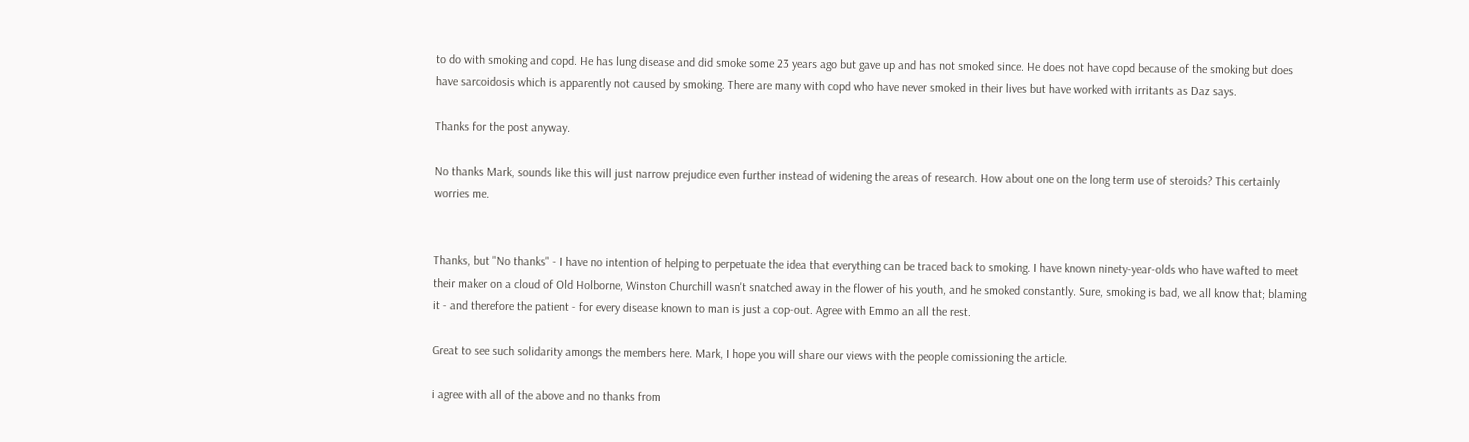to do with smoking and copd. He has lung disease and did smoke some 23 years ago but gave up and has not smoked since. He does not have copd because of the smoking but does have sarcoidosis which is apparently not caused by smoking. There are many with copd who have never smoked in their lives but have worked with irritants as Daz says.

Thanks for the post anyway.

No thanks Mark, sounds like this will just narrow prejudice even further instead of widening the areas of research. How about one on the long term use of steroids? This certainly worries me.


Thanks, but "No thanks" - I have no intention of helping to perpetuate the idea that everything can be traced back to smoking. I have known ninety-year-olds who have wafted to meet their maker on a cloud of Old Holborne, Winston Churchill wasn't snatched away in the flower of his youth, and he smoked constantly. Sure, smoking is bad, we all know that; blaming it - and therefore the patient - for every disease known to man is just a cop-out. Agree with Emmo an all the rest.

Great to see such solidarity amongs the members here. Mark, I hope you will share our views with the people comissioning the article.

i agree with all of the above and no thanks from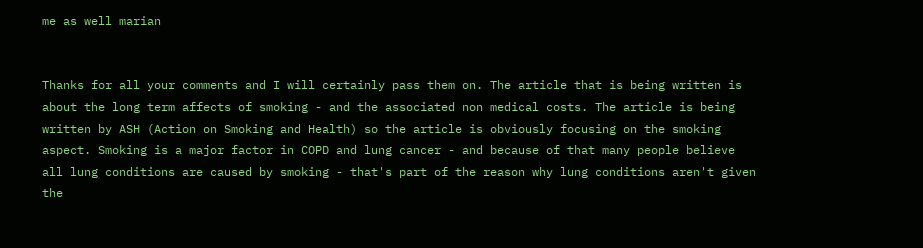me as well marian


Thanks for all your comments and I will certainly pass them on. The article that is being written is about the long term affects of smoking - and the associated non medical costs. The article is being written by ASH (Action on Smoking and Health) so the article is obviously focusing on the smoking aspect. Smoking is a major factor in COPD and lung cancer - and because of that many people believe all lung conditions are caused by smoking - that's part of the reason why lung conditions aren't given the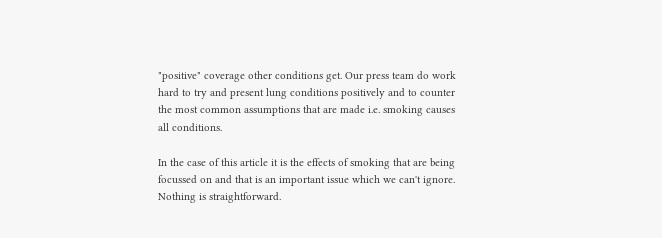"positive" coverage other conditions get. Our press team do work hard to try and present lung conditions positively and to counter the most common assumptions that are made i.e. smoking causes all conditions.

In the case of this article it is the effects of smoking that are being focussed on and that is an important issue which we can't ignore. Nothing is straightforward.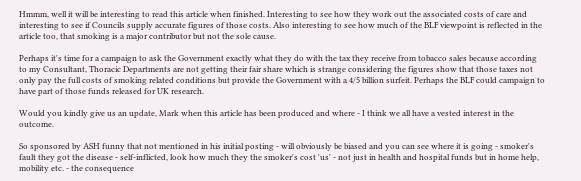Hmmm, well it will be interesting to read this article when finished. Interesting to see how they work out the associated costs of care and interesting to see if Councils supply accurate figures of those costs. Also interesting to see how much of the BLF viewpoint is reflected in the article too, that smoking is a major contributor but not the sole cause.

Perhaps it's time for a campaign to ask the Government exactly what they do with the tax they receive from tobacco sales because according to my Consultant, Thoracic Departments are not getting their fair share which is strange considering the figures show that those taxes not only pay the full costs of smoking related conditions but provide the Government with a 4/5 billion surfeit. Perhaps the BLF could campaign to have part of those funds released for UK research.

Would you kindly give us an update, Mark when this article has been produced and where - I think we all have a vested interest in the outcome.

So sponsored by ASH funny that not mentioned in his initial posting - will obviously be biased and you can see where it is going - smoker's fault they got the disease - self-inflicted, look how much they the smoker's cost 'us' - not just in health and hospital funds but in home help, mobility etc. - the consequence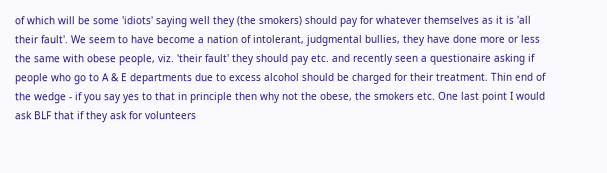of which will be some 'idiots' saying well they (the smokers) should pay for whatever themselves as it is 'all their fault'. We seem to have become a nation of intolerant, judgmental bullies, they have done more or less the same with obese people, viz. 'their fault' they should pay etc. and recently seen a questionaire asking if people who go to A & E departments due to excess alcohol should be charged for their treatment. Thin end of the wedge - if you say yes to that in principle then why not the obese, the smokers etc. One last point I would ask BLF that if they ask for volunteers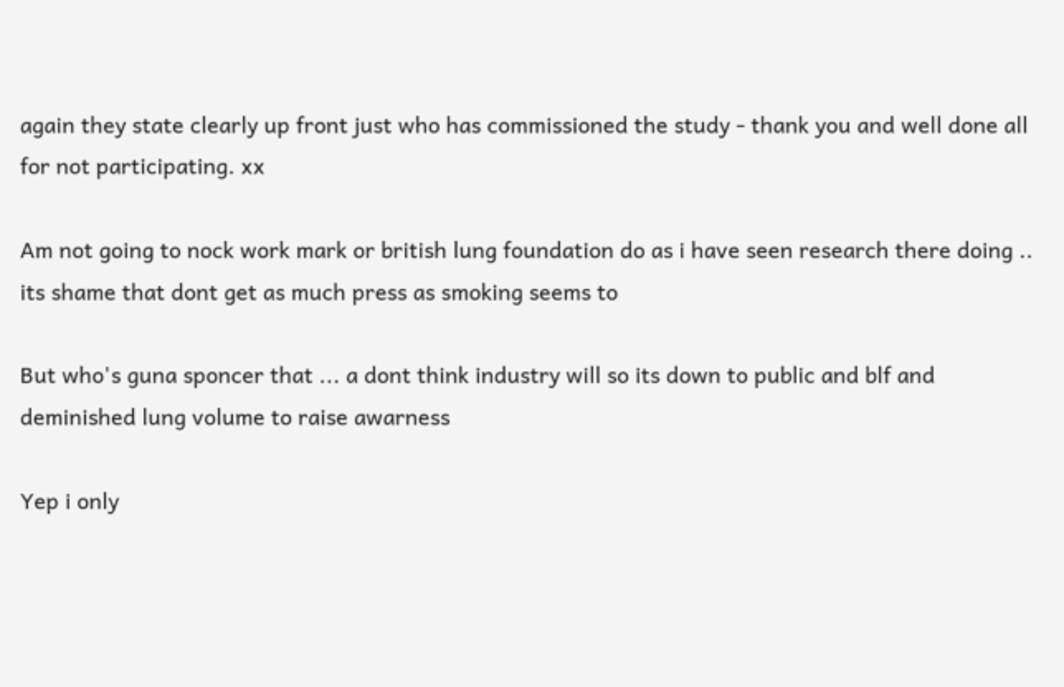again they state clearly up front just who has commissioned the study - thank you and well done all for not participating. xx

Am not going to nock work mark or british lung foundation do as i have seen research there doing .. its shame that dont get as much press as smoking seems to

But who's guna sponcer that ... a dont think industry will so its down to public and blf and deminished lung volume to raise awarness

Yep i only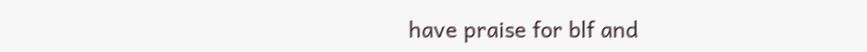have praise for blf and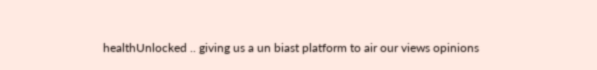healthUnlocked .. giving us a un biast platform to air our views opinions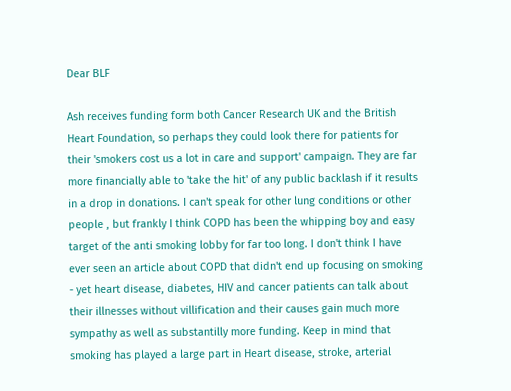Dear BLF

Ash receives funding form both Cancer Research UK and the British Heart Foundation, so perhaps they could look there for patients for their 'smokers cost us a lot in care and support' campaign. They are far more financially able to 'take the hit' of any public backlash if it results in a drop in donations. I can't speak for other lung conditions or other people , but frankly I think COPD has been the whipping boy and easy target of the anti smoking lobby for far too long. I don't think I have ever seen an article about COPD that didn't end up focusing on smoking - yet heart disease, diabetes, HIV and cancer patients can talk about their illnesses without villification and their causes gain much more sympathy as well as substantilly more funding. Keep in mind that smoking has played a large part in Heart disease, stroke, arterial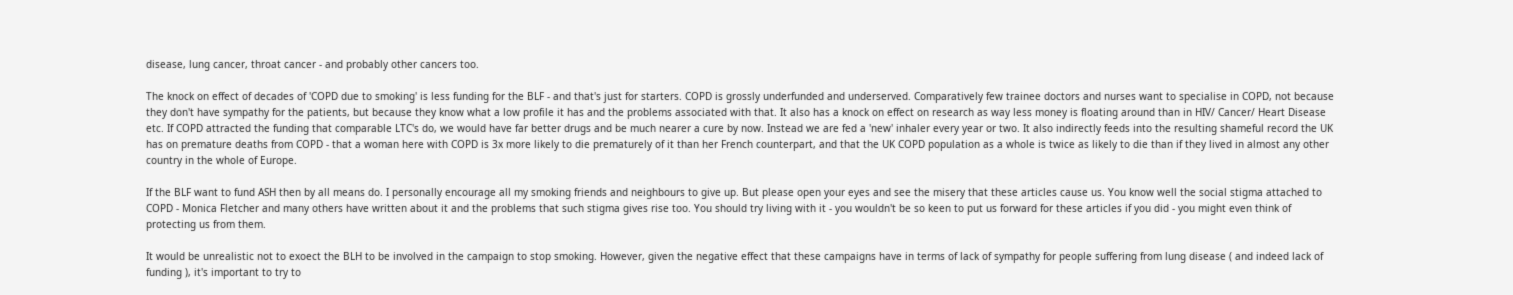disease, lung cancer, throat cancer - and probably other cancers too.

The knock on effect of decades of 'COPD due to smoking' is less funding for the BLF - and that's just for starters. COPD is grossly underfunded and underserved. Comparatively few trainee doctors and nurses want to specialise in COPD, not because they don't have sympathy for the patients, but because they know what a low profile it has and the problems associated with that. It also has a knock on effect on research as way less money is floating around than in HIV/ Cancer/ Heart Disease etc. If COPD attracted the funding that comparable LTC's do, we would have far better drugs and be much nearer a cure by now. Instead we are fed a 'new' inhaler every year or two. It also indirectly feeds into the resulting shameful record the UK has on premature deaths from COPD - that a woman here with COPD is 3x more likely to die prematurely of it than her French counterpart, and that the UK COPD population as a whole is twice as likely to die than if they lived in almost any other country in the whole of Europe.

If the BLF want to fund ASH then by all means do. I personally encourage all my smoking friends and neighbours to give up. But please open your eyes and see the misery that these articles cause us. You know well the social stigma attached to COPD - Monica Fletcher and many others have written about it and the problems that such stigma gives rise too. You should try living with it - you wouldn't be so keen to put us forward for these articles if you did - you might even think of protecting us from them.

It would be unrealistic not to exoect the BLH to be involved in the campaign to stop smoking. However, given the negative effect that these campaigns have in terms of lack of sympathy for people suffering from lung disease ( and indeed lack of funding ), it's important to try to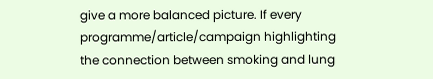give a more balanced picture. If every programme/article/campaign highlighting the connection between smoking and lung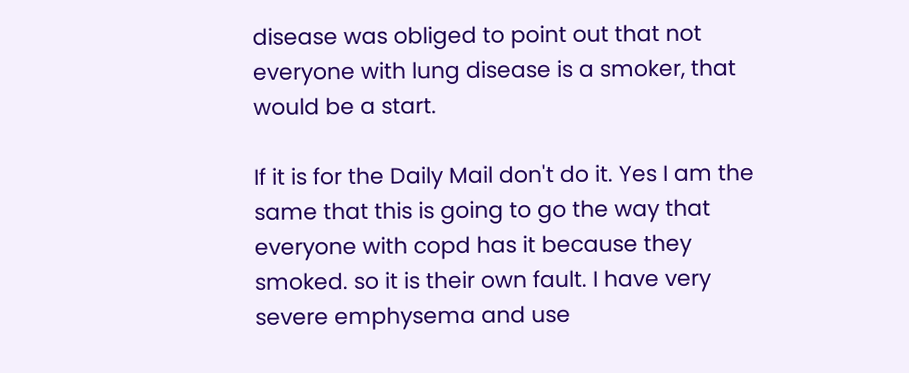disease was obliged to point out that not everyone with lung disease is a smoker, that would be a start.

If it is for the Daily Mail don't do it. Yes I am the same that this is going to go the way that everyone with copd has it because they smoked. so it is their own fault. I have very severe emphysema and use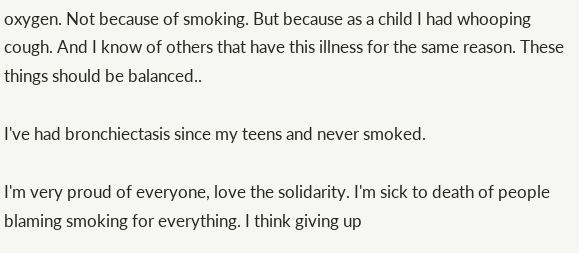oxygen. Not because of smoking. But because as a child I had whooping cough. And I know of others that have this illness for the same reason. These things should be balanced..

I've had bronchiectasis since my teens and never smoked.

I'm very proud of everyone, love the solidarity. I'm sick to death of people blaming smoking for everything. I think giving up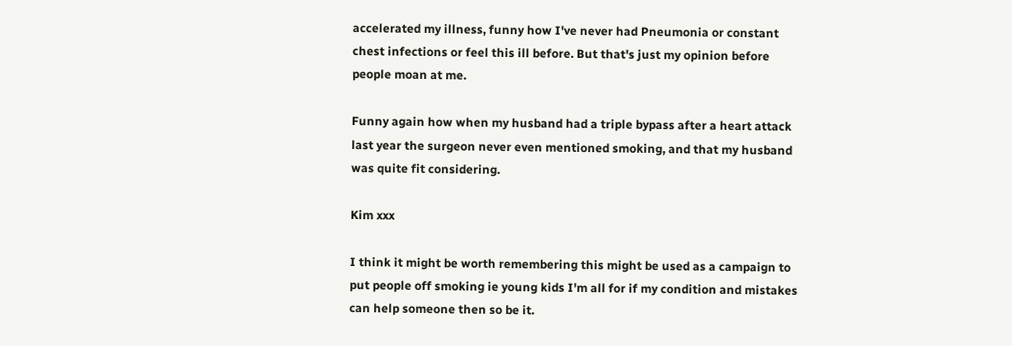accelerated my illness, funny how I've never had Pneumonia or constant chest infections or feel this ill before. But that's just my opinion before people moan at me.

Funny again how when my husband had a triple bypass after a heart attack last year the surgeon never even mentioned smoking, and that my husband was quite fit considering.

Kim xxx

I think it might be worth remembering this might be used as a campaign to put people off smoking ie young kids I'm all for if my condition and mistakes can help someone then so be it.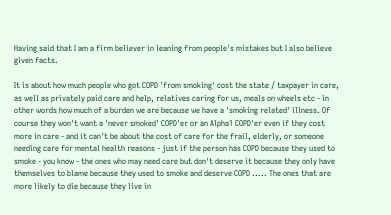Having said that I am a firm believer in leaning from people's mistakes but I also believe given facts.

It is about how much people who got COPD 'from smoking' cost the state / taxpayer in care, as well as privately paid care and help, relatives caring for us, meals on wheels etc - in other words how much of a burden we are because we have a 'smoking related' illness. Of course they won't want a 'never smoked' COPD'er or an Alpha1 COPD'er even if they cost more in care - and it can't be about the cost of care for the frail, elderly, or someone needing care for mental health reasons - just if the person has COPD because they used to smoke - you know - the ones who may need care but don't deserve it because they only have themselves to blame because they used to smoke and deserve COPD ..... The ones that are more likely to die because they live in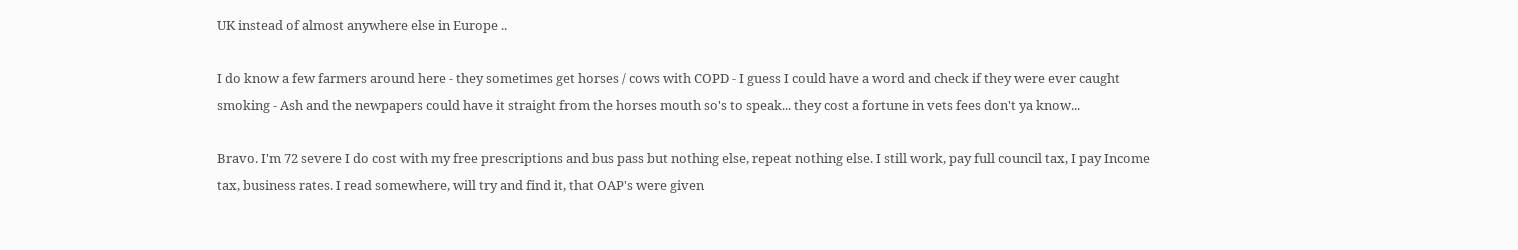UK instead of almost anywhere else in Europe ..

I do know a few farmers around here - they sometimes get horses / cows with COPD - I guess I could have a word and check if they were ever caught smoking - Ash and the newpapers could have it straight from the horses mouth so's to speak... they cost a fortune in vets fees don't ya know...

Bravo. I'm 72 severe I do cost with my free prescriptions and bus pass but nothing else, repeat nothing else. I still work, pay full council tax, I pay Income tax, business rates. I read somewhere, will try and find it, that OAP's were given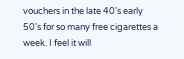vouchers in the late 40's early 50's for so many free cigarettes a week. I feel it will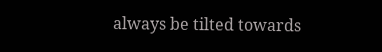always be tilted towards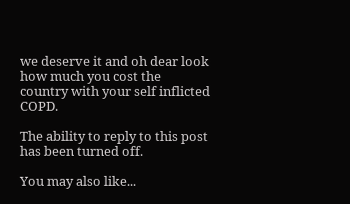we deserve it and oh dear look how much you cost the country with your self inflicted COPD.

The ability to reply to this post has been turned off.

You may also like...